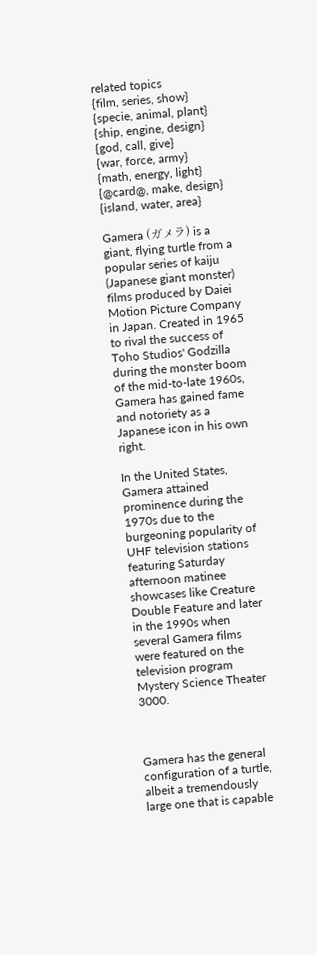related topics
{film, series, show}
{specie, animal, plant}
{ship, engine, design}
{god, call, give}
{war, force, army}
{math, energy, light}
{@card@, make, design}
{island, water, area}

Gamera (ガメラ) is a giant, flying turtle from a popular series of kaiju (Japanese giant monster) films produced by Daiei Motion Picture Company in Japan. Created in 1965 to rival the success of Toho Studios' Godzilla during the monster boom of the mid-to-late 1960s, Gamera has gained fame and notoriety as a Japanese icon in his own right.

In the United States, Gamera attained prominence during the 1970s due to the burgeoning popularity of UHF television stations featuring Saturday afternoon matinee showcases like Creature Double Feature and later in the 1990s when several Gamera films were featured on the television program Mystery Science Theater 3000.



Gamera has the general configuration of a turtle, albeit a tremendously large one that is capable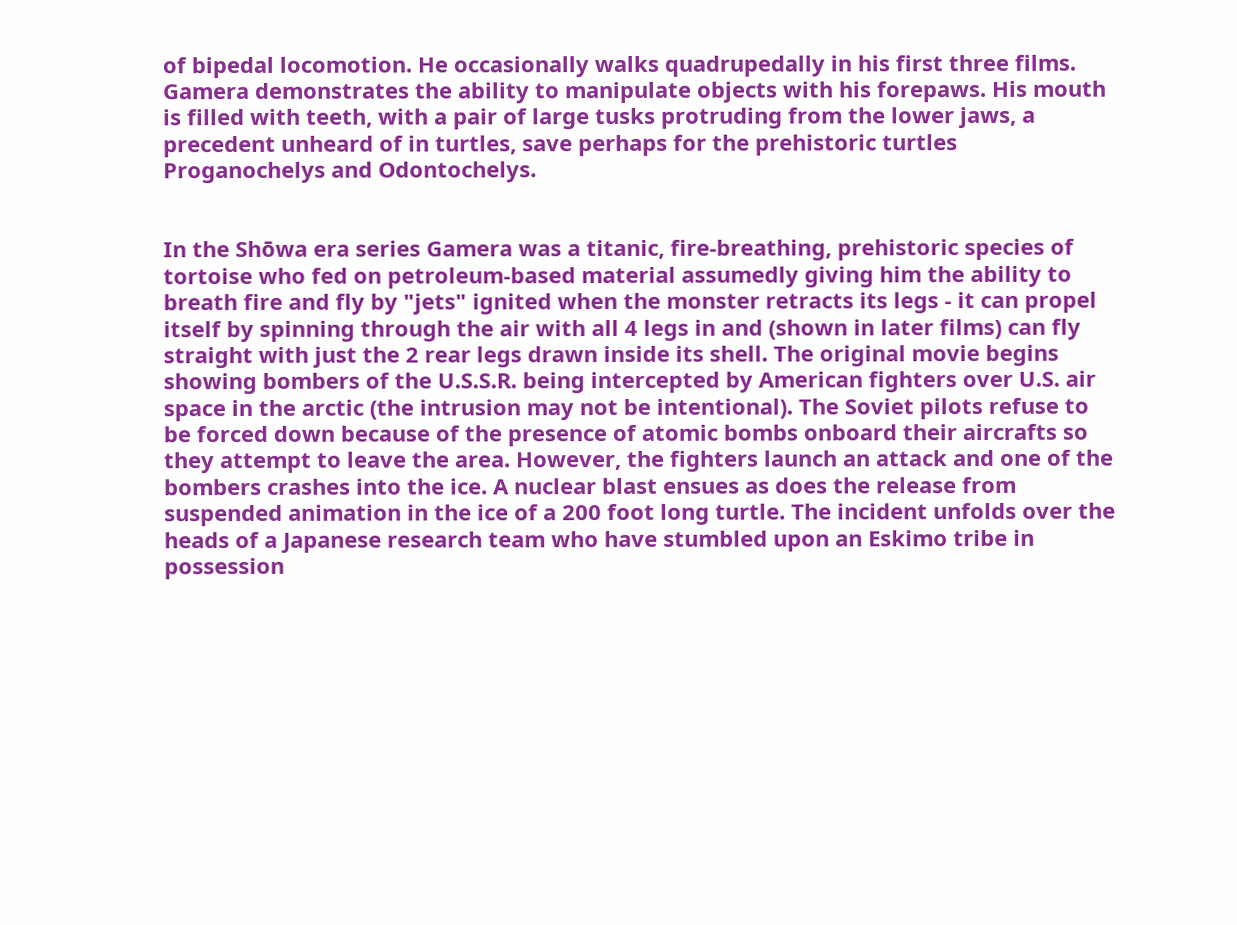of bipedal locomotion. He occasionally walks quadrupedally in his first three films. Gamera demonstrates the ability to manipulate objects with his forepaws. His mouth is filled with teeth, with a pair of large tusks protruding from the lower jaws, a precedent unheard of in turtles, save perhaps for the prehistoric turtles Proganochelys and Odontochelys.


In the Shōwa era series Gamera was a titanic, fire-breathing, prehistoric species of tortoise who fed on petroleum-based material assumedly giving him the ability to breath fire and fly by "jets" ignited when the monster retracts its legs - it can propel itself by spinning through the air with all 4 legs in and (shown in later films) can fly straight with just the 2 rear legs drawn inside its shell. The original movie begins showing bombers of the U.S.S.R. being intercepted by American fighters over U.S. air space in the arctic (the intrusion may not be intentional). The Soviet pilots refuse to be forced down because of the presence of atomic bombs onboard their aircrafts so they attempt to leave the area. However, the fighters launch an attack and one of the bombers crashes into the ice. A nuclear blast ensues as does the release from suspended animation in the ice of a 200 foot long turtle. The incident unfolds over the heads of a Japanese research team who have stumbled upon an Eskimo tribe in possession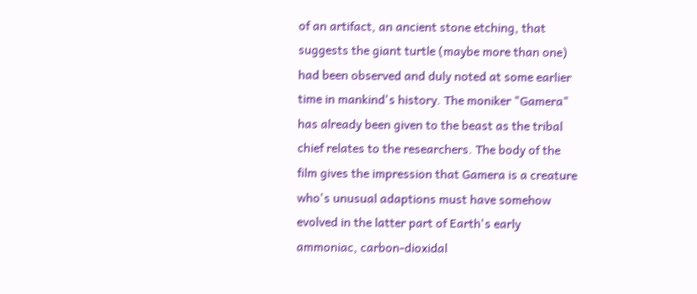of an artifact, an ancient stone etching, that suggests the giant turtle (maybe more than one) had been observed and duly noted at some earlier time in mankind's history. The moniker "Gamera" has already been given to the beast as the tribal chief relates to the researchers. The body of the film gives the impression that Gamera is a creature who's unusual adaptions must have somehow evolved in the latter part of Earth's early ammoniac, carbon-dioxidal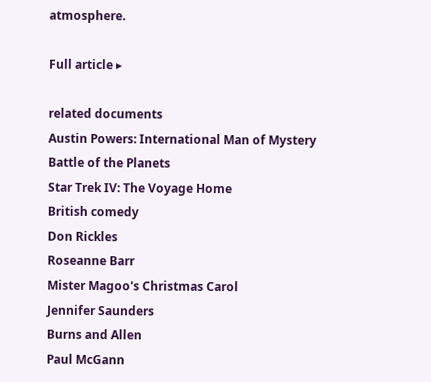atmosphere.

Full article ▸

related documents
Austin Powers: International Man of Mystery
Battle of the Planets
Star Trek IV: The Voyage Home
British comedy
Don Rickles
Roseanne Barr
Mister Magoo's Christmas Carol
Jennifer Saunders
Burns and Allen
Paul McGann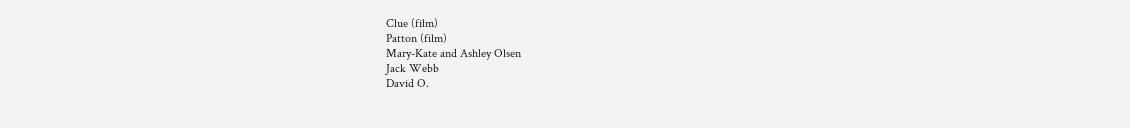Clue (film)
Patton (film)
Mary-Kate and Ashley Olsen
Jack Webb
David O.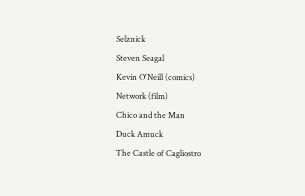Selznick
Steven Seagal
Kevin O'Neill (comics)
Network (film)
Chico and the Man
Duck Amuck
The Castle of Cagliostro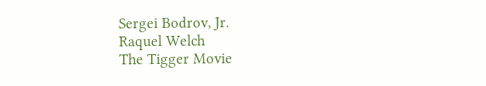Sergei Bodrov, Jr.
Raquel Welch
The Tigger Movie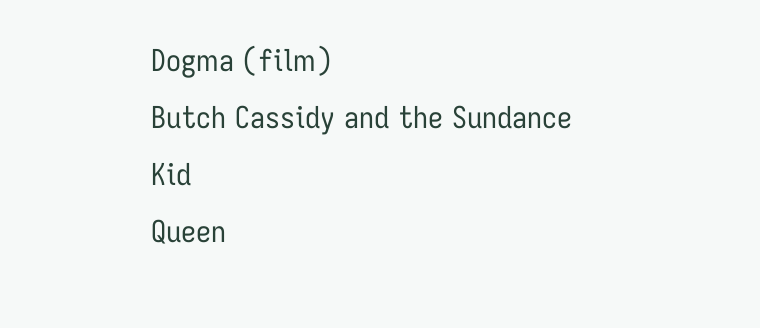Dogma (film)
Butch Cassidy and the Sundance Kid
Queen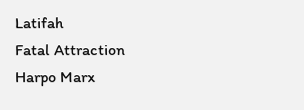Latifah
Fatal Attraction
Harpo Marx